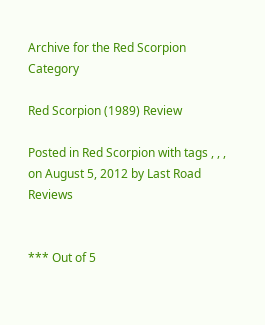Archive for the Red Scorpion Category

Red Scorpion (1989) Review

Posted in Red Scorpion with tags , , , on August 5, 2012 by Last Road Reviews


*** Out of 5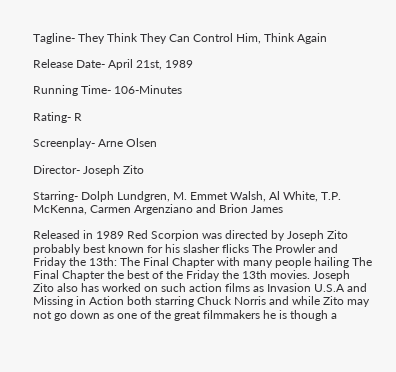Tagline- They Think They Can Control Him, Think Again

Release Date- April 21st, 1989

Running Time- 106-Minutes

Rating- R

Screenplay- Arne Olsen

Director- Joseph Zito

Starring- Dolph Lundgren, M. Emmet Walsh, Al White, T.P. McKenna, Carmen Argenziano and Brion James

Released in 1989 Red Scorpion was directed by Joseph Zito probably best known for his slasher flicks The Prowler and Friday the 13th: The Final Chapter with many people hailing The Final Chapter the best of the Friday the 13th movies. Joseph Zito also has worked on such action films as Invasion U.S.A and Missing in Action both starring Chuck Norris and while Zito may not go down as one of the great filmmakers he is though a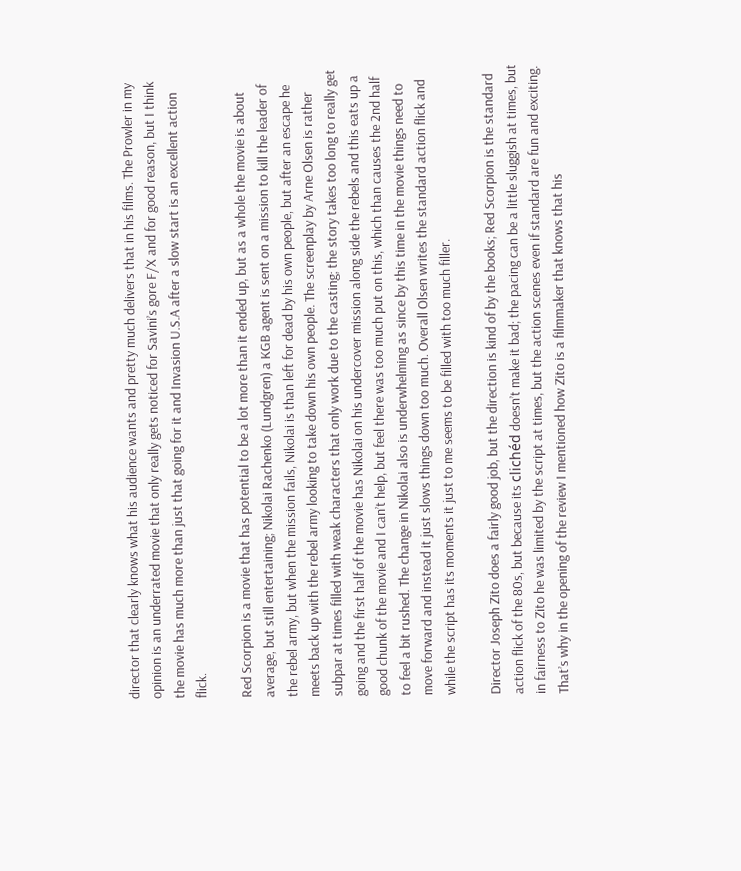director that clearly knows what his audience wants and pretty much delivers that in his films. The Prowler in my opinion is an underrated movie that only really gets noticed for Savini’s gore F/X and for good reason, but I think the movie has much more than just that going for it and Invasion U.S.A after a slow start is an excellent action flick.

Red Scorpion is a movie that has potential to be a lot more than it ended up, but as a whole the movie is about average, but still entertaining; Nikolai Rachenko (Lundgren) a KGB agent is sent on a mission to kill the leader of the rebel army, but when the mission fails, Nikolai is than left for dead by his own people, but after an escape he meets back up with the rebel army looking to take down his own people. The screenplay by Arne Olsen is rather subpar at times filled with weak characters that only work due to the casting; the story takes too long to really get going and the first half of the movie has Nikolai on his undercover mission along side the rebels and this eats up a good chunk of the movie and I can’t help, but feel there was too much put on this, which than causes the 2nd half to feel a bit rushed. The change in Nikolai also is underwhelming as since by this time in the movie things need to move forward and instead it just slows things down too much. Overall Olsen writes the standard action flick and while the script has its moments it just to me seems to be filled with too much filler.

Director Joseph Zito does a fairly good job, but the direction is kind of by the books; Red Scorpion is the standard action flick of the 80s, but because its clichéd doesn’t make it bad; the pacing can be a little sluggish at times, but in fairness to Zito he was limited by the script at times, but the action scenes even if standard are fun and exciting. That’s why in the opening of the review I mentioned how Zito is a filmmaker that knows that his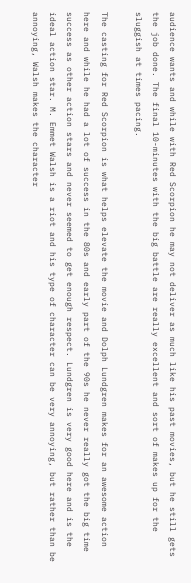audience wants and while with Red Scorpion he may not deliver as much like his past movies, but he still gets the job done. The final 10-minutes with the big battle are really excellent and sort of makes up for the sluggish at times pacing.

The casting for Red Scorpion is what helps elevate the movie and Dolph Lundgren makes for an awesome action here and while he had a lot of success in the 80s and early part of the 90s he never really got the big time success as other action stars and never seemed to get enough respect. Lundgren is very good here and is the ideal action star. M. Emmet Walsh is a riot and his type of character can be very annoying, but rather than be annoying, Walsh makes the character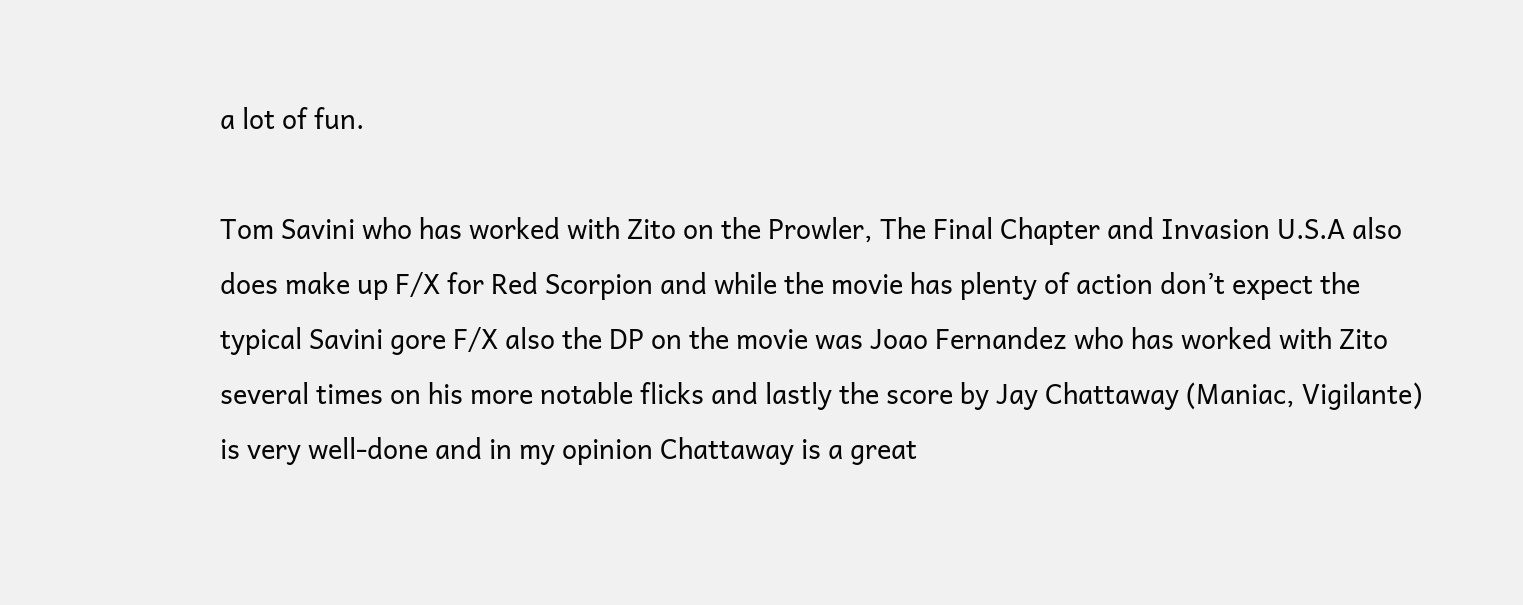a lot of fun.

Tom Savini who has worked with Zito on the Prowler, The Final Chapter and Invasion U.S.A also does make up F/X for Red Scorpion and while the movie has plenty of action don’t expect the typical Savini gore F/X also the DP on the movie was Joao Fernandez who has worked with Zito several times on his more notable flicks and lastly the score by Jay Chattaway (Maniac, Vigilante) is very well-done and in my opinion Chattaway is a great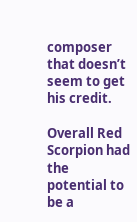composer that doesn’t seem to get his credit.

Overall Red Scorpion had the potential to be a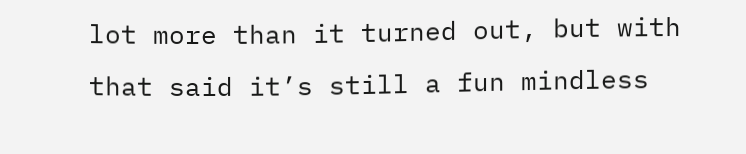lot more than it turned out, but with that said it’s still a fun mindless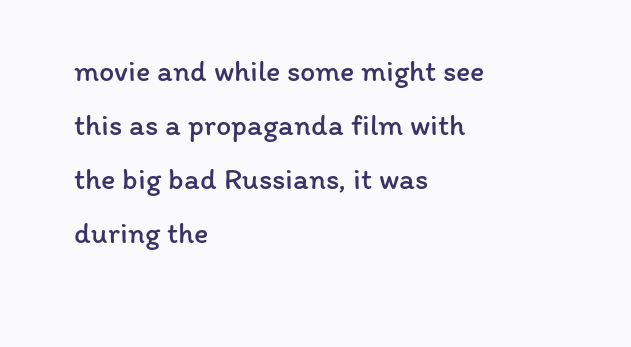movie and while some might see this as a propaganda film with the big bad Russians, it was during the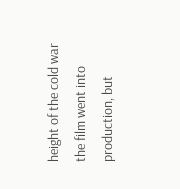height of the cold war the film went into production, but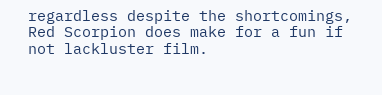regardless despite the shortcomings, Red Scorpion does make for a fun if not lackluster film.